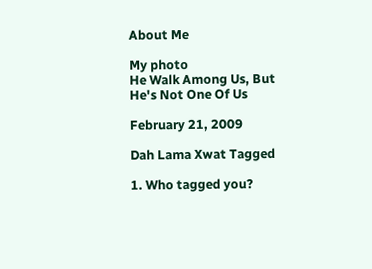About Me

My photo
He Walk Among Us, But He's Not One Of Us

February 21, 2009

Dah Lama Xwat Tagged

1. Who tagged you?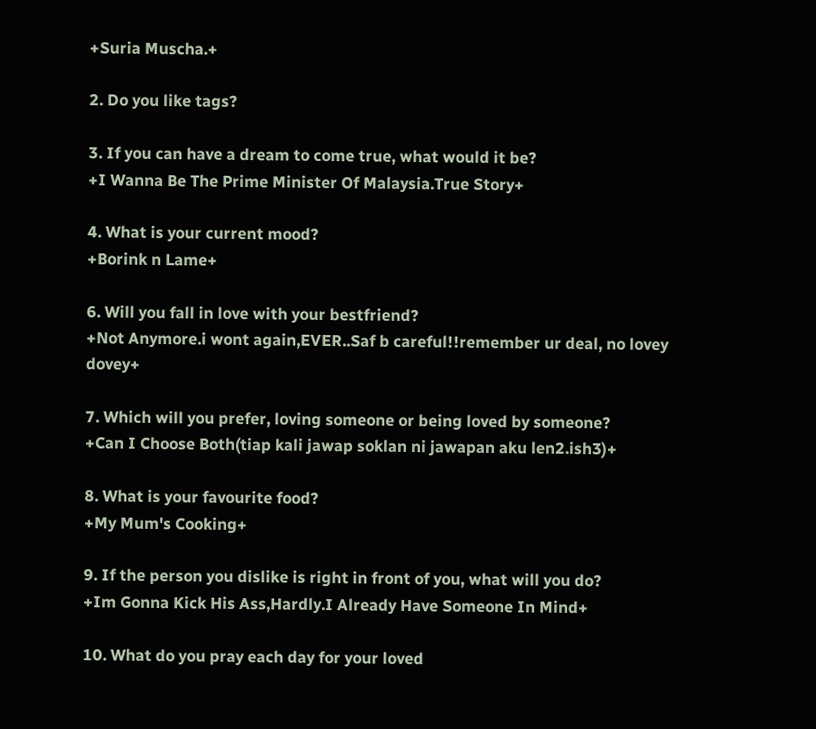+Suria Muscha.+

2. Do you like tags?

3. If you can have a dream to come true, what would it be?
+I Wanna Be The Prime Minister Of Malaysia.True Story+

4. What is your current mood?
+Borink n Lame+

6. Will you fall in love with your bestfriend?
+Not Anymore.i wont again,EVER..Saf b careful!!remember ur deal, no lovey dovey+

7. Which will you prefer, loving someone or being loved by someone?
+Can I Choose Both(tiap kali jawap soklan ni jawapan aku len2.ish3)+

8. What is your favourite food?
+My Mum's Cooking+

9. If the person you dislike is right in front of you, what will you do?
+Im Gonna Kick His Ass,Hardly.I Already Have Someone In Mind+

10. What do you pray each day for your loved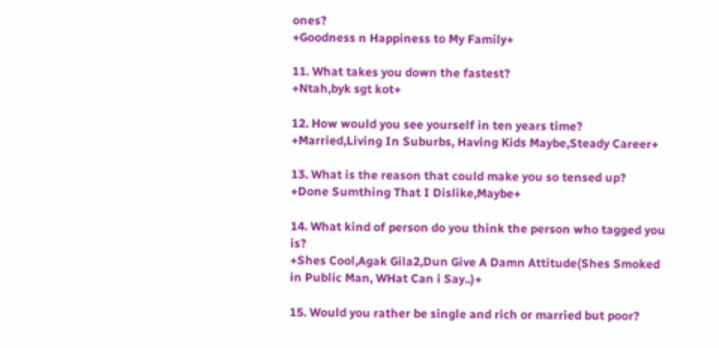ones?
+Goodness n Happiness to My Family+

11. What takes you down the fastest?
+Ntah,byk sgt kot+

12. How would you see yourself in ten years time?
+Married,Living In Suburbs, Having Kids Maybe,Steady Career+

13. What is the reason that could make you so tensed up?
+Done Sumthing That I Dislike,Maybe+

14. What kind of person do you think the person who tagged you is?
+Shes Cool,Agak Gila2,Dun Give A Damn Attitude(Shes Smoked in Public Man, WHat Can i Say..)+

15. Would you rather be single and rich or married but poor?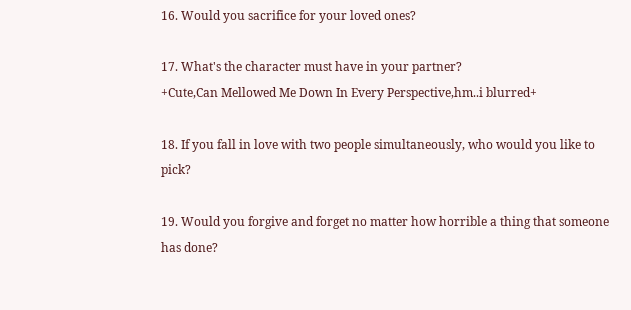16. Would you sacrifice for your loved ones?

17. What's the character must have in your partner?
+Cute,Can Mellowed Me Down In Every Perspective,hm..i blurred+

18. If you fall in love with two people simultaneously, who would you like to pick?

19. Would you forgive and forget no matter how horrible a thing that someone has done?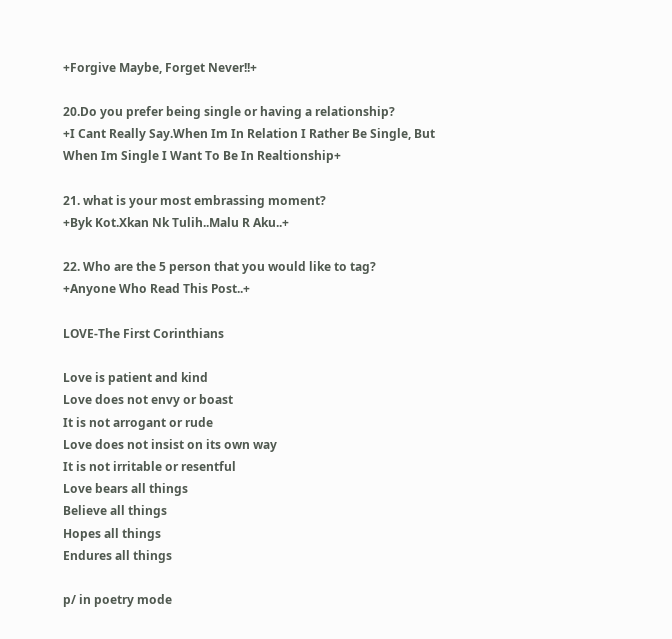+Forgive Maybe, Forget Never!!+

20.Do you prefer being single or having a relationship?
+I Cant Really Say.When Im In Relation I Rather Be Single, But When Im Single I Want To Be In Realtionship+

21. what is your most embrassing moment?
+Byk Kot.Xkan Nk Tulih..Malu R Aku..+

22. Who are the 5 person that you would like to tag?
+Anyone Who Read This Post..+

LOVE-The First Corinthians

Love is patient and kind
Love does not envy or boast
It is not arrogant or rude
Love does not insist on its own way
It is not irritable or resentful
Love bears all things
Believe all things
Hopes all things
Endures all things

p/ in poetry mode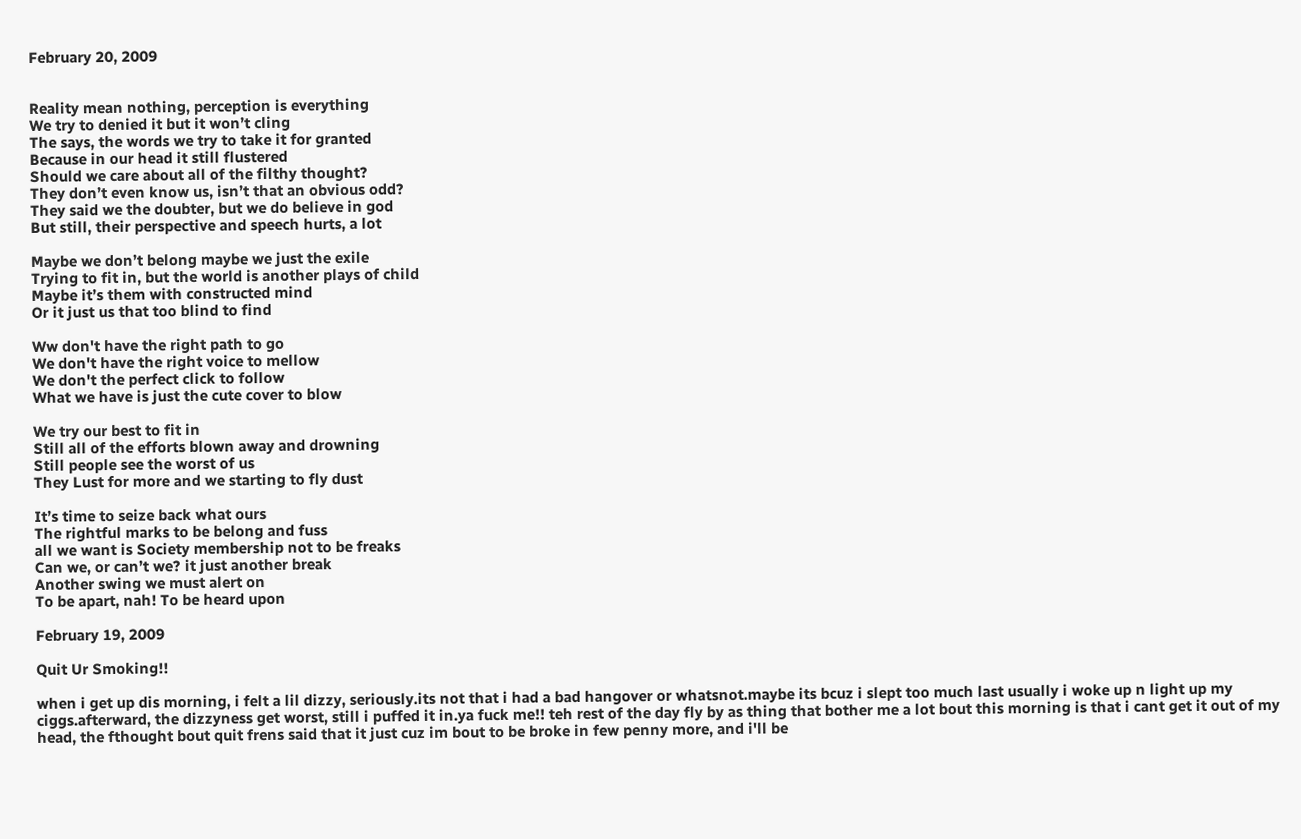February 20, 2009


Reality mean nothing, perception is everything
We try to denied it but it won’t cling
The says, the words we try to take it for granted
Because in our head it still flustered
Should we care about all of the filthy thought?
They don’t even know us, isn’t that an obvious odd?
They said we the doubter, but we do believe in god
But still, their perspective and speech hurts, a lot

Maybe we don’t belong maybe we just the exile
Trying to fit in, but the world is another plays of child
Maybe it’s them with constructed mind
Or it just us that too blind to find

Ww don't have the right path to go
We don't have the right voice to mellow
We don't the perfect click to follow
What we have is just the cute cover to blow

We try our best to fit in
Still all of the efforts blown away and drowning
Still people see the worst of us
They Lust for more and we starting to fly dust

It’s time to seize back what ours
The rightful marks to be belong and fuss
all we want is Society membership not to be freaks
Can we, or can’t we? it just another break
Another swing we must alert on
To be apart, nah! To be heard upon

February 19, 2009

Quit Ur Smoking!!

when i get up dis morning, i felt a lil dizzy, seriously.its not that i had a bad hangover or whatsnot.maybe its bcuz i slept too much last usually i woke up n light up my ciggs.afterward, the dizzyness get worst, still i puffed it in.ya fuck me!! teh rest of the day fly by as thing that bother me a lot bout this morning is that i cant get it out of my head, the fthought bout quit frens said that it just cuz im bout to be broke in few penny more, and i'll be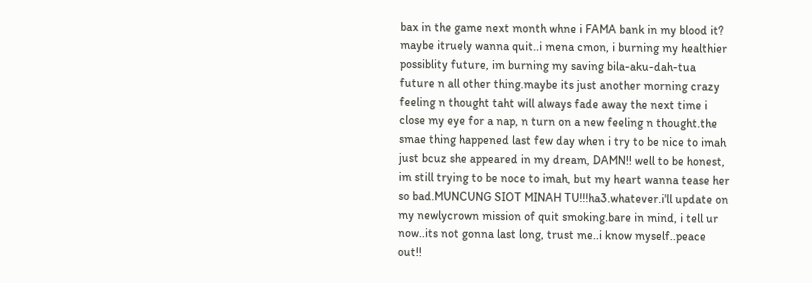bax in the game next month whne i FAMA bank in my blood it? maybe itruely wanna quit..i mena cmon, i burning my healthier possiblity future, im burning my saving bila-aku-dah-tua future n all other thing.maybe its just another morning crazy feeling n thought taht will always fade away the next time i close my eye for a nap, n turn on a new feeling n thought.the smae thing happened last few day when i try to be nice to imah just bcuz she appeared in my dream, DAMN!! well to be honest, im still trying to be noce to imah, but my heart wanna tease her so bad.MUNCUNG SIOT MINAH TU!!!ha3.whatever.i'll update on my newlycrown mission of quit smoking.bare in mind, i tell ur now..its not gonna last long, trust me..i know myself..peace out!!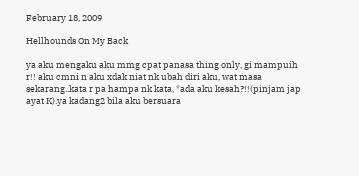February 18, 2009

Hellhounds On My Back

ya aku mengaku aku mmg cpat panasa thing only, gi mampuih r!! aku cmni n aku xdak niat nk ubah diri aku, wat masa sekarang..kata r pa hampa nk kata, *ada aku kesah?!!(pinjam jap ayat K).ya kadang2 bila aku bersuara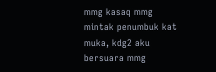mmg kasaq mmg mintak penumbuk kat muka, kdg2 aku bersuara mmg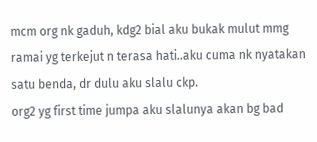mcm org nk gaduh, kdg2 bial aku bukak mulut mmg ramai yg terkejut n terasa hati..aku cuma nk nyatakan satu benda, dr dulu aku slalu ckp.
org2 yg first time jumpa aku slalunya akan bg bad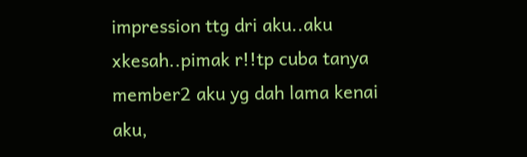impression ttg dri aku..aku xkesah..pimak r!!tp cuba tanya member2 aku yg dah lama kenai aku,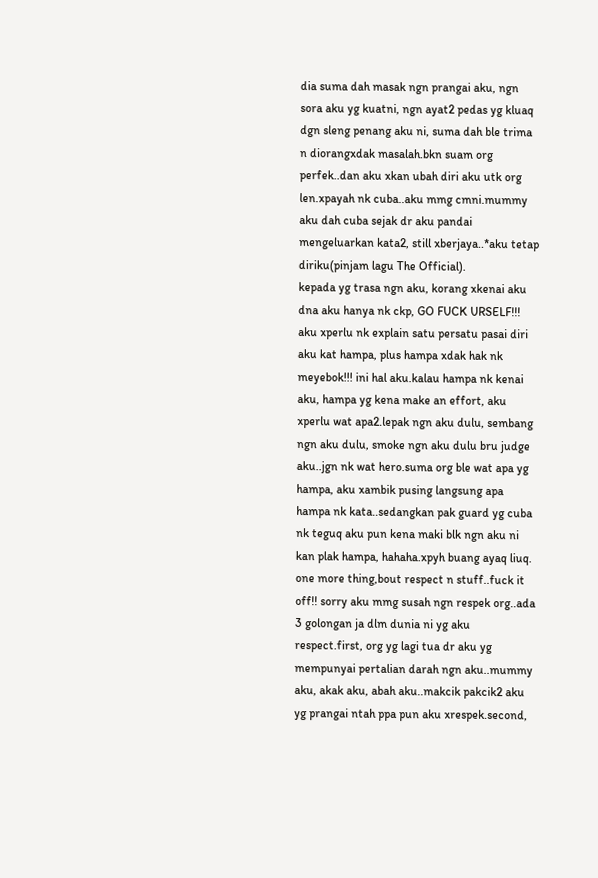dia suma dah masak ngn prangai aku, ngn sora aku yg kuatni, ngn ayat2 pedas yg kluaq dgn sleng penang aku ni, suma dah ble trima n diorangxdak masalah.bkn suam org perfek..dan aku xkan ubah diri aku utk org len.xpayah nk cuba..aku mmg cmni.mummy aku dah cuba sejak dr aku pandai mengeluarkan kata2, still xberjaya..*aku tetap diriku(pinjam lagu The Official).
kepada yg trasa ngn aku, korang xkenai aku dna aku hanya nk ckp, GO FUCK URSELF!!! aku xperlu nk explain satu persatu pasai diri aku kat hampa, plus hampa xdak hak nk meyebok!!! ini hal aku.kalau hampa nk kenai aku, hampa yg kena make an effort, aku xperlu wat apa2.lepak ngn aku dulu, sembang ngn aku dulu, smoke ngn aku dulu bru judge aku..jgn nk wat hero.suma org ble wat apa yg hampa, aku xambik pusing langsung apa hampa nk kata..sedangkan pak guard yg cuba nk teguq aku pun kena maki blk ngn aku ni kan plak hampa, hahaha.xpyh buang ayaq liuq.
one more thing,bout respect n stuff..fuck it off!! sorry aku mmg susah ngn respek org..ada 3 golongan ja dlm dunia ni yg aku respect.first, org yg lagi tua dr aku yg mempunyai pertalian darah ngn aku..mummy aku, akak aku, abah aku..makcik pakcik2 aku yg prangai ntah ppa pun aku xrespek.second,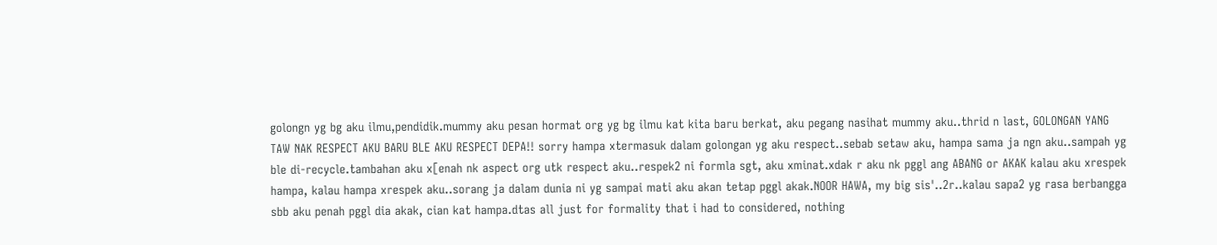golongn yg bg aku ilmu,pendidik.mummy aku pesan hormat org yg bg ilmu kat kita baru berkat, aku pegang nasihat mummy aku..thrid n last, GOLONGAN YANG TAW NAK RESPECT AKU BARU BLE AKU RESPECT DEPA!! sorry hampa xtermasuk dalam golongan yg aku respect..sebab setaw aku, hampa sama ja ngn aku..sampah yg ble di-recycle.tambahan aku x[enah nk aspect org utk respect aku..respek2 ni formla sgt, aku xminat.xdak r aku nk pggl ang ABANG or AKAK kalau aku xrespek hampa, kalau hampa xrespek aku..sorang ja dalam dunia ni yg sampai mati aku akan tetap pggl akak.NOOR HAWA, my big sis'..2r..kalau sapa2 yg rasa berbangga sbb aku penah pggl dia akak, cian kat hampa.dtas all just for formality that i had to considered, nothing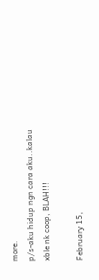more.
p/s-aku hidup ngn cara aku..kalau xble nk coop, BLAH!!!

February 15,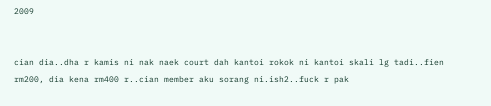2009


cian dia..dha r kamis ni nak naek court dah kantoi rokok ni kantoi skali lg tadi..fien rm200, dia kena rm400 r..cian member aku sorang ni.ish2..fuck r pak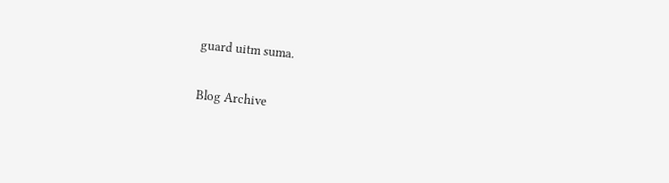guard uitm suma.

Blog Archive